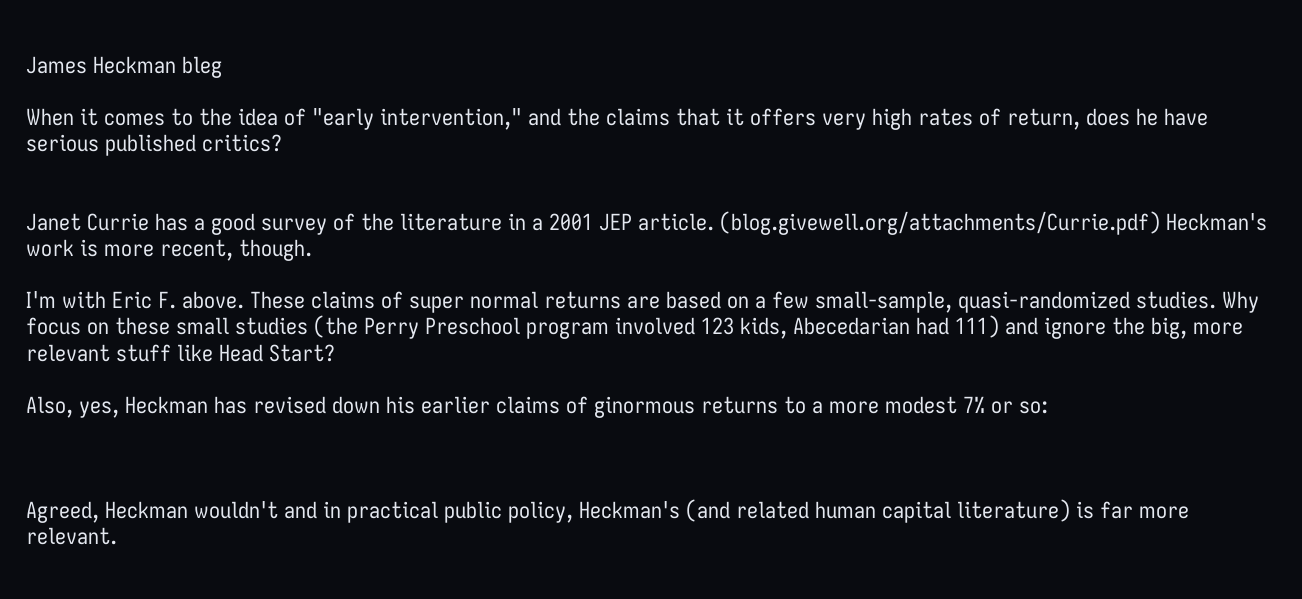James Heckman bleg

When it comes to the idea of "early intervention," and the claims that it offers very high rates of return, does he have serious published critics?


Janet Currie has a good survey of the literature in a 2001 JEP article. (blog.givewell.org/attachments/Currie.pdf) Heckman's work is more recent, though.

I'm with Eric F. above. These claims of super normal returns are based on a few small-sample, quasi-randomized studies. Why focus on these small studies (the Perry Preschool program involved 123 kids, Abecedarian had 111) and ignore the big, more relevant stuff like Head Start?

Also, yes, Heckman has revised down his earlier claims of ginormous returns to a more modest 7% or so:



Agreed, Heckman wouldn't and in practical public policy, Heckman's (and related human capital literature) is far more relevant.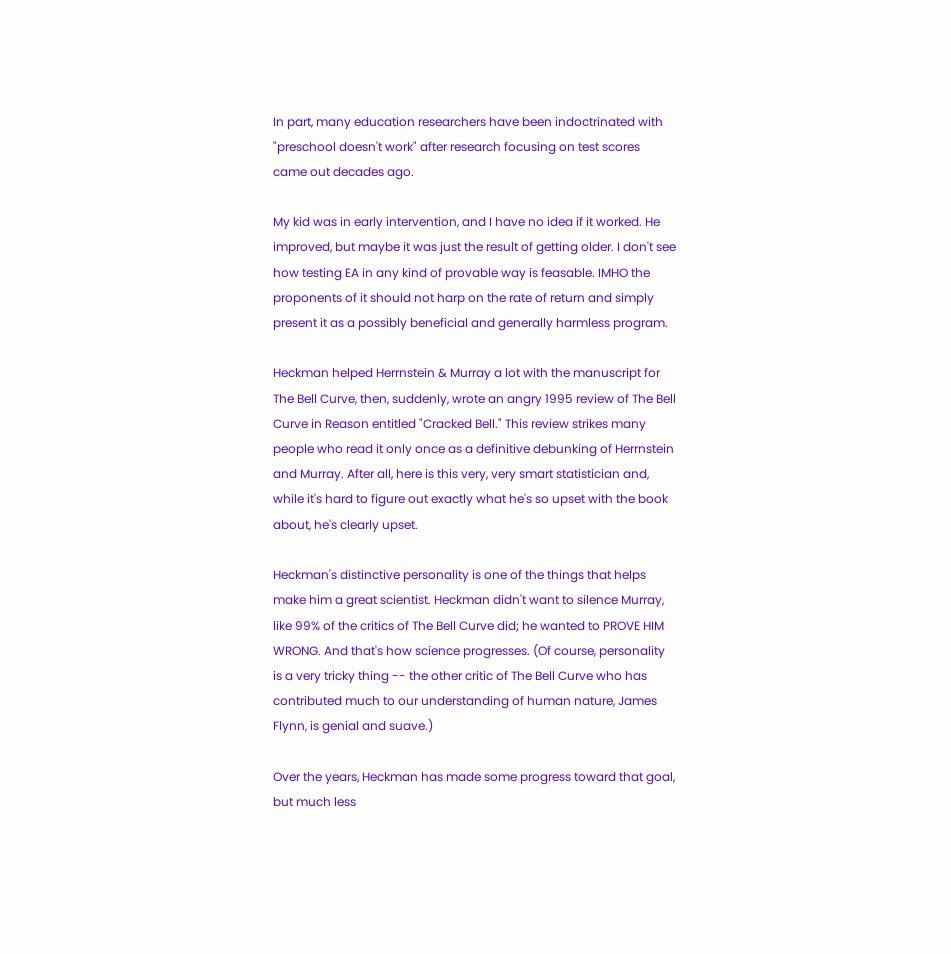In part, many education researchers have been indoctrinated with "preschool doesn't work" after research focusing on test scores came out decades ago.

My kid was in early intervention, and I have no idea if it worked. He improved, but maybe it was just the result of getting older. I don't see how testing EA in any kind of provable way is feasable. IMHO the proponents of it should not harp on the rate of return and simply present it as a possibly beneficial and generally harmless program.

Heckman helped Herrnstein & Murray a lot with the manuscript for The Bell Curve, then, suddenly, wrote an angry 1995 review of The Bell Curve in Reason entitled "Cracked Bell." This review strikes many people who read it only once as a definitive debunking of Herrnstein and Murray. After all, here is this very, very smart statistician and, while it's hard to figure out exactly what he's so upset with the book about, he's clearly upset.

Heckman's distinctive personality is one of the things that helps make him a great scientist. Heckman didn't want to silence Murray, like 99% of the critics of The Bell Curve did; he wanted to PROVE HIM WRONG. And that's how science progresses. (Of course, personality is a very tricky thing -- the other critic of The Bell Curve who has contributed much to our understanding of human nature, James Flynn, is genial and suave.)

Over the years, Heckman has made some progress toward that goal, but much less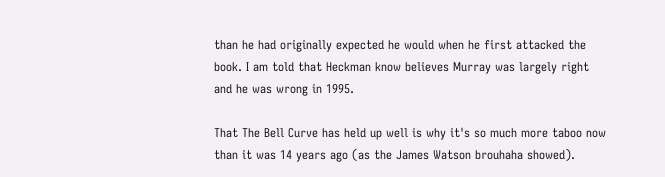than he had originally expected he would when he first attacked the book. I am told that Heckman know believes Murray was largely right and he was wrong in 1995.

That The Bell Curve has held up well is why it's so much more taboo now than it was 14 years ago (as the James Watson brouhaha showed).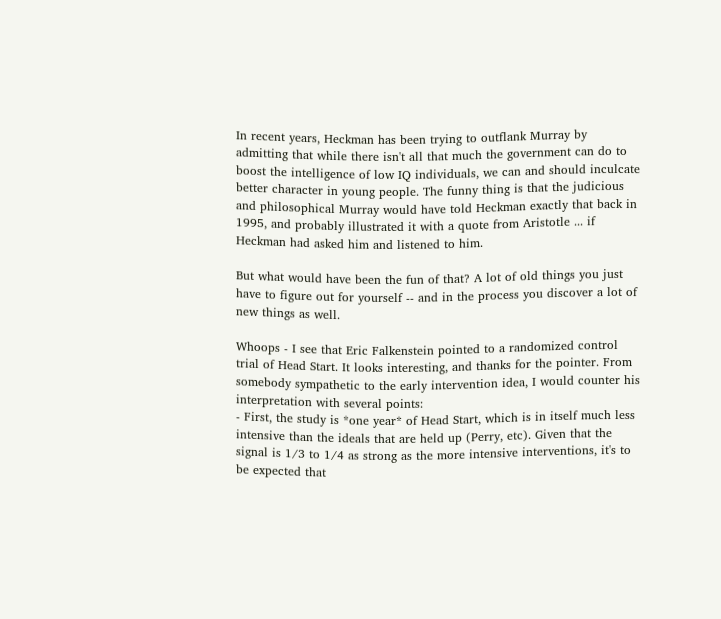In recent years, Heckman has been trying to outflank Murray by admitting that while there isn't all that much the government can do to boost the intelligence of low IQ individuals, we can and should inculcate better character in young people. The funny thing is that the judicious and philosophical Murray would have told Heckman exactly that back in 1995, and probably illustrated it with a quote from Aristotle ... if Heckman had asked him and listened to him.

But what would have been the fun of that? A lot of old things you just have to figure out for yourself -- and in the process you discover a lot of new things as well.

Whoops - I see that Eric Falkenstein pointed to a randomized control trial of Head Start. It looks interesting, and thanks for the pointer. From somebody sympathetic to the early intervention idea, I would counter his interpretation with several points:
- First, the study is *one year* of Head Start, which is in itself much less intensive than the ideals that are held up (Perry, etc). Given that the signal is 1/3 to 1/4 as strong as the more intensive interventions, it's to be expected that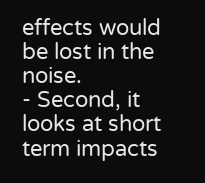effects would be lost in the noise.
- Second, it looks at short term impacts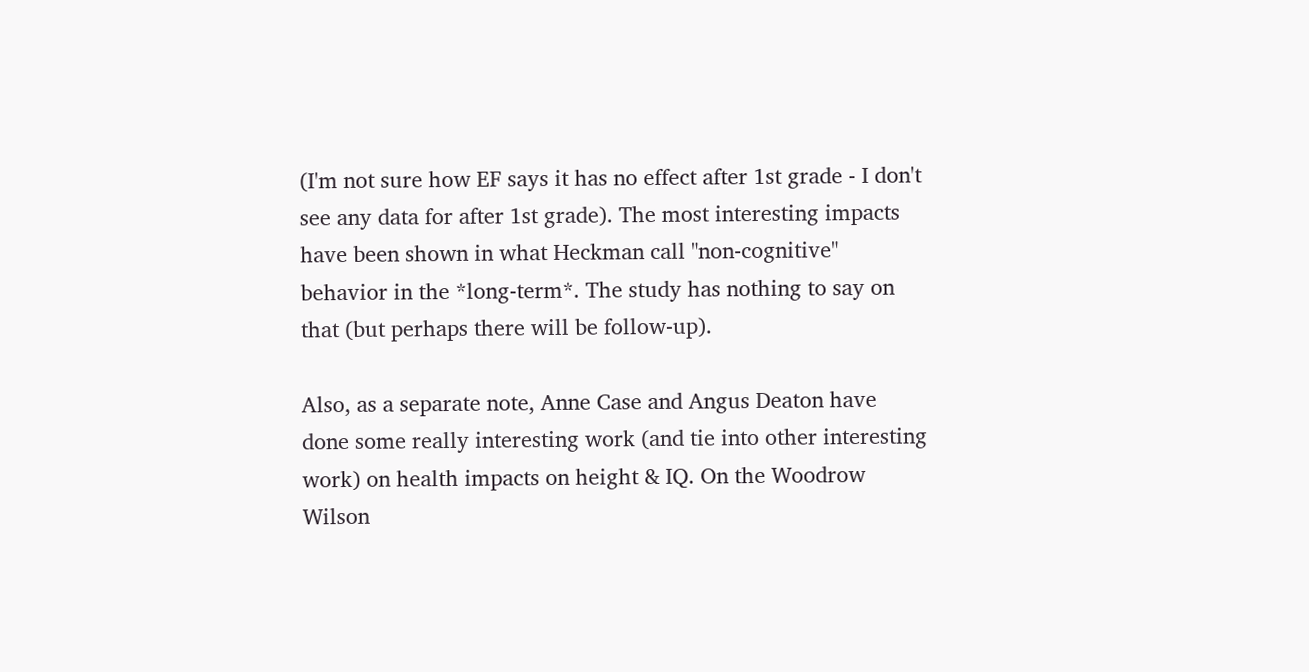(I'm not sure how EF says it has no effect after 1st grade - I don't see any data for after 1st grade). The most interesting impacts have been shown in what Heckman call "non-cognitive" behavior in the *long-term*. The study has nothing to say on that (but perhaps there will be follow-up).

Also, as a separate note, Anne Case and Angus Deaton have done some really interesting work (and tie into other interesting work) on health impacts on height & IQ. On the Woodrow Wilson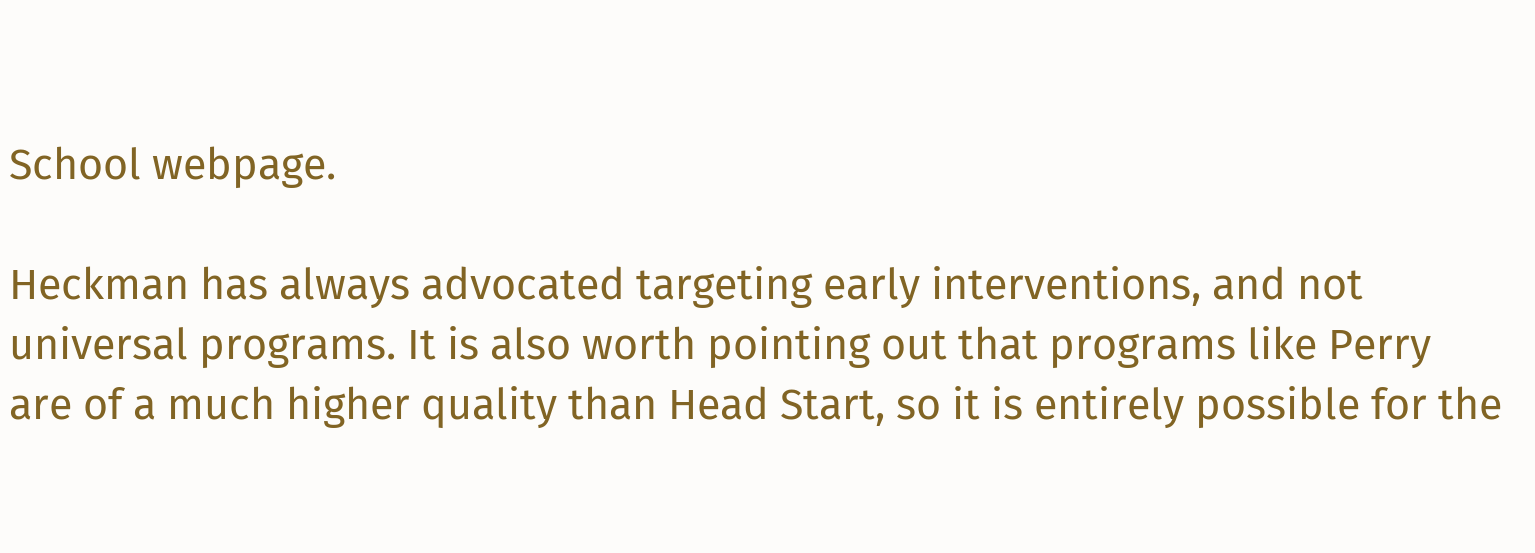School webpage.

Heckman has always advocated targeting early interventions, and not universal programs. It is also worth pointing out that programs like Perry are of a much higher quality than Head Start, so it is entirely possible for the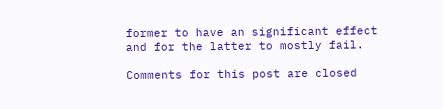former to have an significant effect and for the latter to mostly fail.

Comments for this post are closed